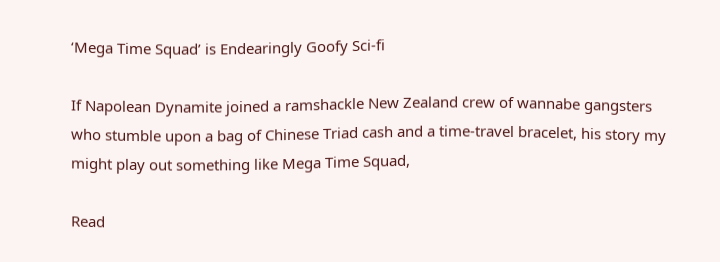‘Mega Time Squad’ is Endearingly Goofy Sci-fi

If Napolean Dynamite joined a ramshackle New Zealand crew of wannabe gangsters who stumble upon a bag of Chinese Triad cash and a time-travel bracelet, his story my might play out something like Mega Time Squad,

Read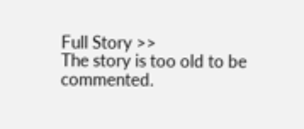Full Story >>
The story is too old to be commented.